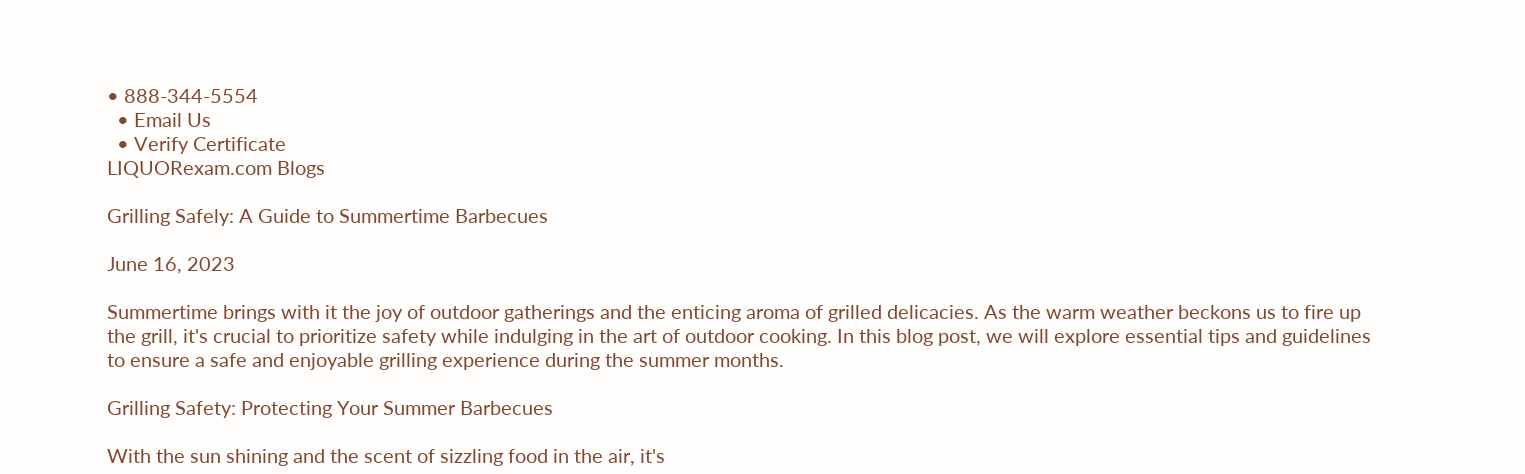• 888-344-5554
  • Email Us
  • Verify Certificate
LIQUORexam.com Blogs

Grilling Safely: A Guide to Summertime Barbecues

June 16, 2023

Summertime brings with it the joy of outdoor gatherings and the enticing aroma of grilled delicacies. As the warm weather beckons us to fire up the grill, it's crucial to prioritize safety while indulging in the art of outdoor cooking. In this blog post, we will explore essential tips and guidelines to ensure a safe and enjoyable grilling experience during the summer months.

Grilling Safety: Protecting Your Summer Barbecues

With the sun shining and the scent of sizzling food in the air, it's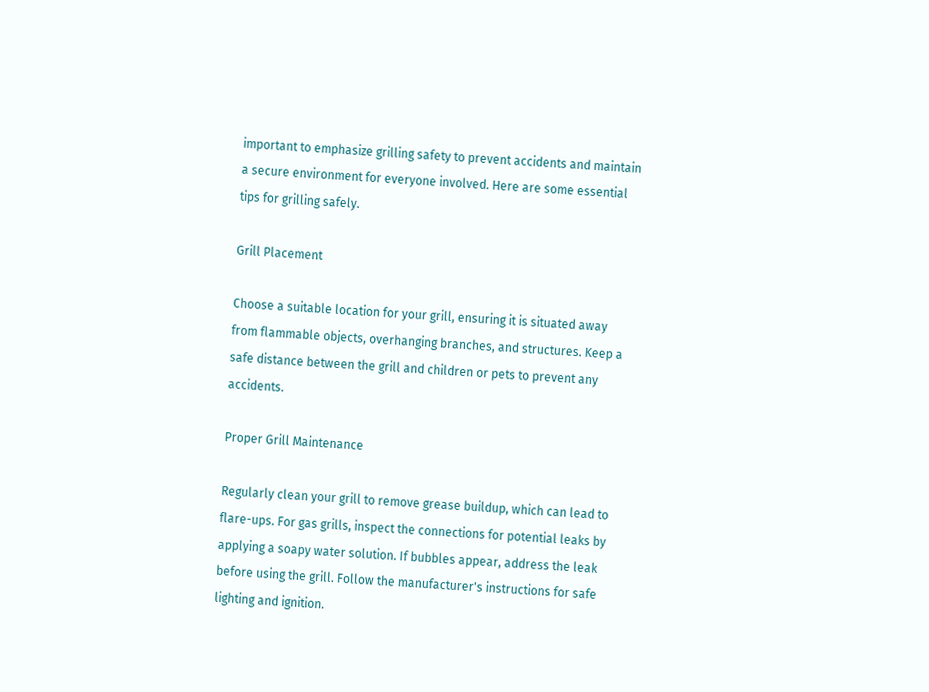important to emphasize grilling safety to prevent accidents and maintain a secure environment for everyone involved. Here are some essential tips for grilling safely.

Grill Placement

Choose a suitable location for your grill, ensuring it is situated away from flammable objects, overhanging branches, and structures. Keep a safe distance between the grill and children or pets to prevent any accidents.

Proper Grill Maintenance

Regularly clean your grill to remove grease buildup, which can lead to flare-ups. For gas grills, inspect the connections for potential leaks by applying a soapy water solution. If bubbles appear, address the leak before using the grill. Follow the manufacturer's instructions for safe lighting and ignition.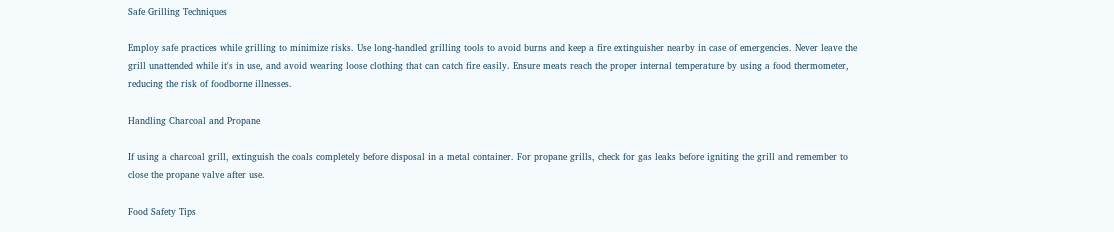Safe Grilling Techniques

Employ safe practices while grilling to minimize risks. Use long-handled grilling tools to avoid burns and keep a fire extinguisher nearby in case of emergencies. Never leave the grill unattended while it's in use, and avoid wearing loose clothing that can catch fire easily. Ensure meats reach the proper internal temperature by using a food thermometer, reducing the risk of foodborne illnesses.

Handling Charcoal and Propane

If using a charcoal grill, extinguish the coals completely before disposal in a metal container. For propane grills, check for gas leaks before igniting the grill and remember to close the propane valve after use.

Food Safety Tips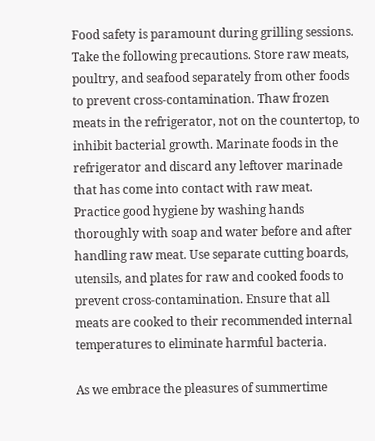Food safety is paramount during grilling sessions. Take the following precautions. Store raw meats, poultry, and seafood separately from other foods to prevent cross-contamination. Thaw frozen meats in the refrigerator, not on the countertop, to inhibit bacterial growth. Marinate foods in the refrigerator and discard any leftover marinade that has come into contact with raw meat. Practice good hygiene by washing hands thoroughly with soap and water before and after handling raw meat. Use separate cutting boards, utensils, and plates for raw and cooked foods to prevent cross-contamination. Ensure that all meats are cooked to their recommended internal temperatures to eliminate harmful bacteria.

As we embrace the pleasures of summertime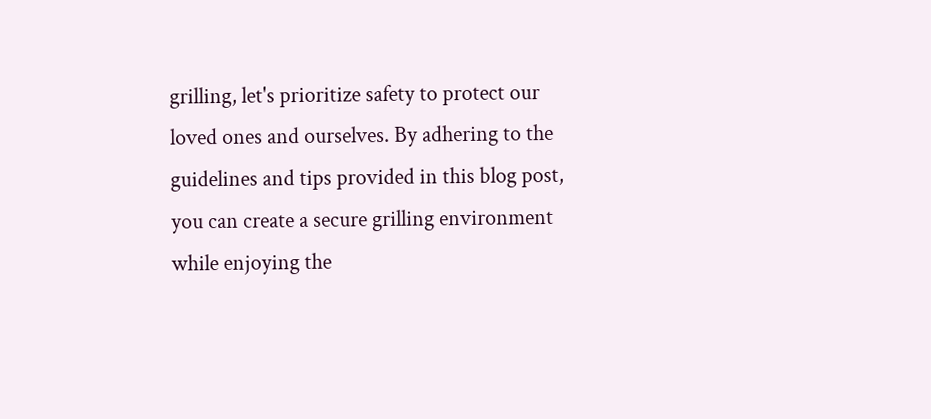grilling, let's prioritize safety to protect our loved ones and ourselves. By adhering to the guidelines and tips provided in this blog post, you can create a secure grilling environment while enjoying the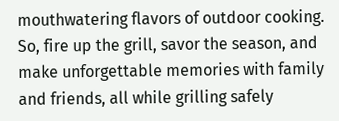mouthwatering flavors of outdoor cooking. So, fire up the grill, savor the season, and make unforgettable memories with family and friends, all while grilling safely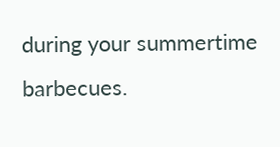during your summertime barbecues.